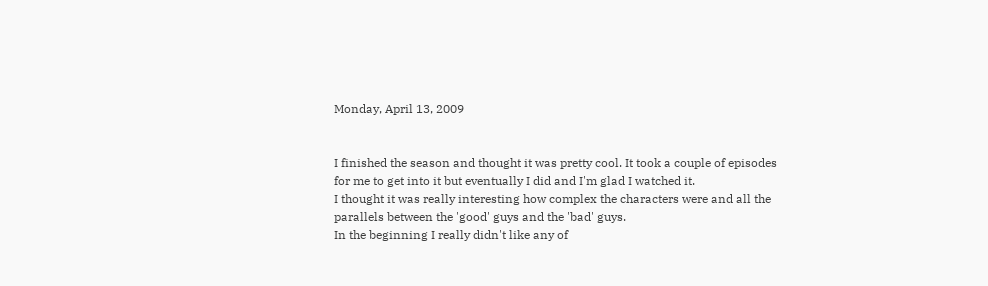Monday, April 13, 2009


I finished the season and thought it was pretty cool. It took a couple of episodes for me to get into it but eventually I did and I'm glad I watched it.
I thought it was really interesting how complex the characters were and all the parallels between the 'good' guys and the 'bad' guys.
In the beginning I really didn't like any of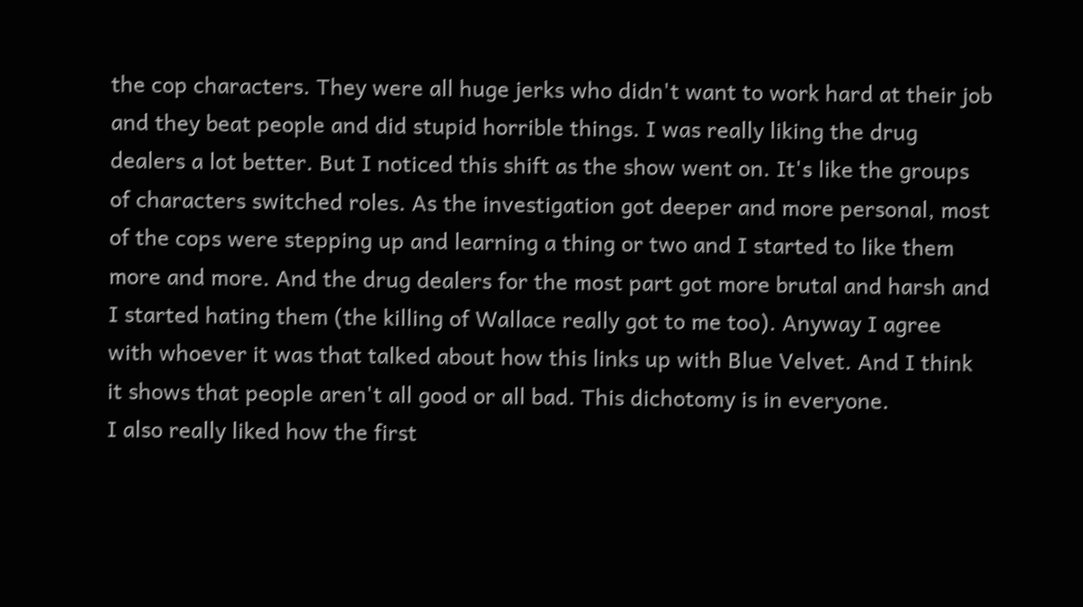the cop characters. They were all huge jerks who didn't want to work hard at their job and they beat people and did stupid horrible things. I was really liking the drug dealers a lot better. But I noticed this shift as the show went on. It's like the groups of characters switched roles. As the investigation got deeper and more personal, most of the cops were stepping up and learning a thing or two and I started to like them more and more. And the drug dealers for the most part got more brutal and harsh and I started hating them (the killing of Wallace really got to me too). Anyway I agree with whoever it was that talked about how this links up with Blue Velvet. And I think it shows that people aren't all good or all bad. This dichotomy is in everyone.
I also really liked how the first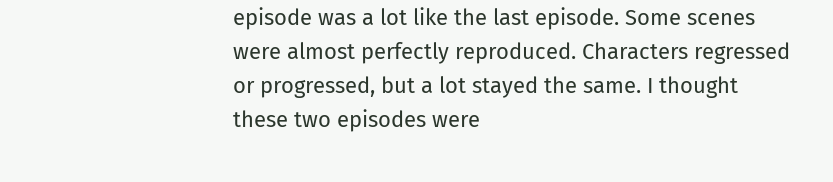episode was a lot like the last episode. Some scenes were almost perfectly reproduced. Characters regressed or progressed, but a lot stayed the same. I thought these two episodes were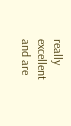really excellent and are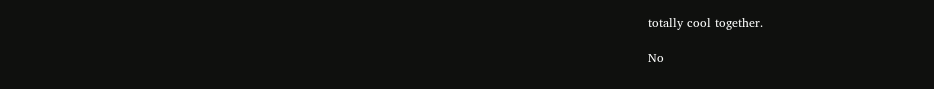totally cool together.

No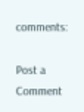comments:

Post a Comment